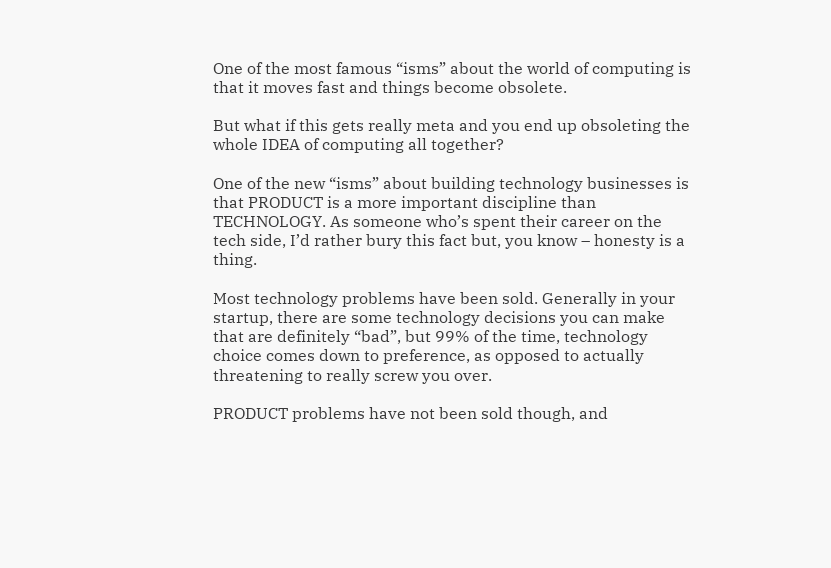One of the most famous “isms” about the world of computing is that it moves fast and things become obsolete.

But what if this gets really meta and you end up obsoleting the whole IDEA of computing all together?

One of the new “isms” about building technology businesses is that PRODUCT is a more important discipline than TECHNOLOGY. As someone who’s spent their career on the tech side, I’d rather bury this fact but, you know – honesty is a thing.

Most technology problems have been sold. Generally in your startup, there are some technology decisions you can make that are definitely “bad”, but 99% of the time, technology choice comes down to preference, as opposed to actually threatening to really screw you over.

PRODUCT problems have not been sold though, and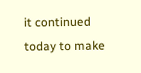it continued today to make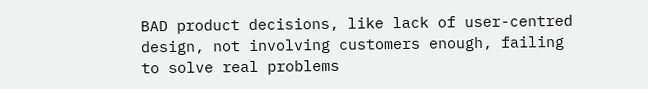BAD product decisions, like lack of user-centred design, not involving customers enough, failing to solve real problems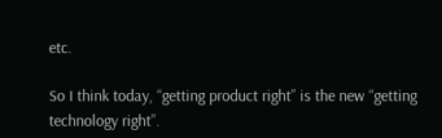etc.

So I think today, “getting product right” is the new “getting technology right”.